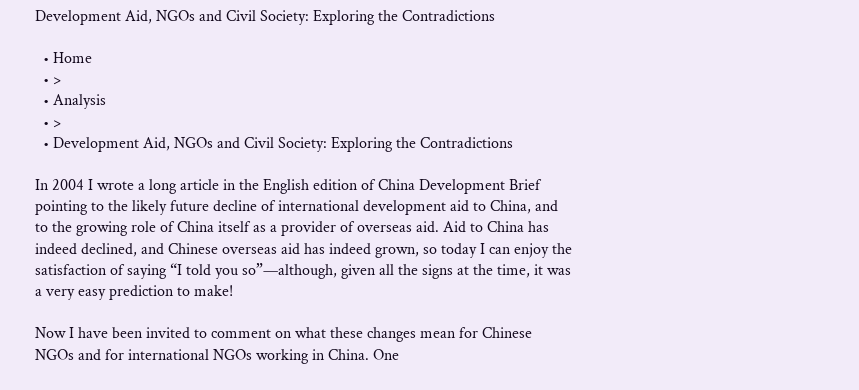Development Aid, NGOs and Civil Society: Exploring the Contradictions

  • Home
  • >
  • Analysis
  • >
  • Development Aid, NGOs and Civil Society: Exploring the Contradictions

In 2004 I wrote a long article in the English edition of China Development Brief pointing to the likely future decline of international development aid to China, and to the growing role of China itself as a provider of overseas aid. Aid to China has indeed declined, and Chinese overseas aid has indeed grown, so today I can enjoy the satisfaction of saying “I told you so”—although, given all the signs at the time, it was a very easy prediction to make!

Now I have been invited to comment on what these changes mean for Chinese NGOs and for international NGOs working in China. One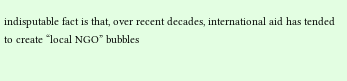indisputable fact is that, over recent decades, international aid has tended to create “local NGO” bubbles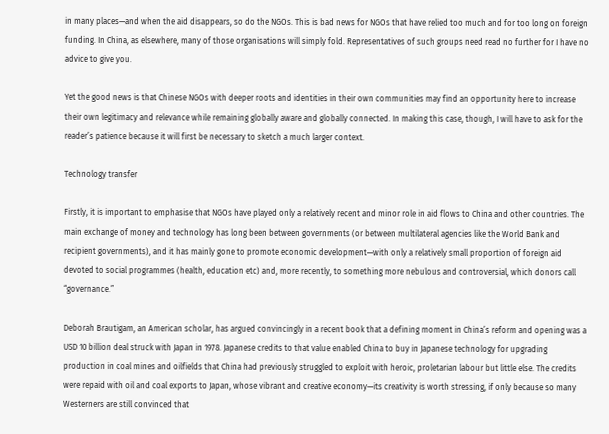in many places—and when the aid disappears, so do the NGOs. This is bad news for NGOs that have relied too much and for too long on foreign funding. In China, as elsewhere, many of those organisations will simply fold. Representatives of such groups need read no further for I have no advice to give you.

Yet the good news is that Chinese NGOs with deeper roots and identities in their own communities may find an opportunity here to increase their own legitimacy and relevance while remaining globally aware and globally connected. In making this case, though, I will have to ask for the reader’s patience because it will first be necessary to sketch a much larger context.

Technology transfer

Firstly, it is important to emphasise that NGOs have played only a relatively recent and minor role in aid flows to China and other countries. The main exchange of money and technology has long been between governments (or between multilateral agencies like the World Bank and recipient governments), and it has mainly gone to promote economic development—with only a relatively small proportion of foreign aid devoted to social programmes (health, education etc) and, more recently, to something more nebulous and controversial, which donors call “governance.”

Deborah Brautigam, an American scholar, has argued convincingly in a recent book that a defining moment in China’s reform and opening was a USD 10 billion deal struck with Japan in 1978. Japanese credits to that value enabled China to buy in Japanese technology for upgrading production in coal mines and oilfields that China had previously struggled to exploit with heroic, proletarian labour but little else. The credits were repaid with oil and coal exports to Japan, whose vibrant and creative economy—its creativity is worth stressing, if only because so many Westerners are still convinced that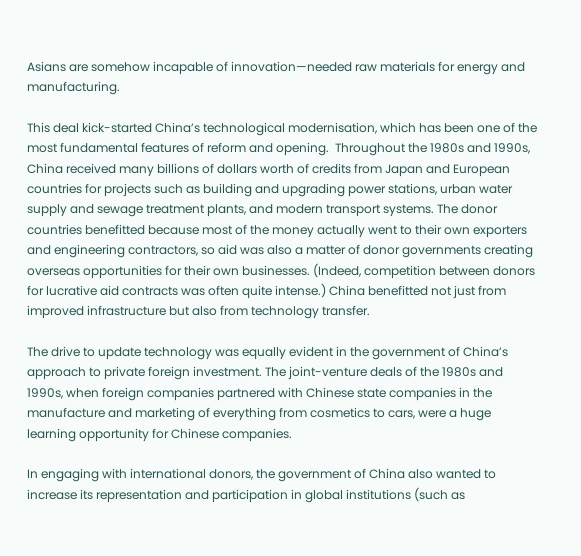Asians are somehow incapable of innovation—needed raw materials for energy and manufacturing.

This deal kick-started China’s technological modernisation, which has been one of the most fundamental features of reform and opening.  Throughout the 1980s and 1990s, China received many billions of dollars worth of credits from Japan and European countries for projects such as building and upgrading power stations, urban water supply and sewage treatment plants, and modern transport systems. The donor countries benefitted because most of the money actually went to their own exporters and engineering contractors, so aid was also a matter of donor governments creating overseas opportunities for their own businesses. (Indeed, competition between donors for lucrative aid contracts was often quite intense.) China benefitted not just from improved infrastructure but also from technology transfer.

The drive to update technology was equally evident in the government of China’s approach to private foreign investment. The joint-venture deals of the 1980s and 1990s, when foreign companies partnered with Chinese state companies in the manufacture and marketing of everything from cosmetics to cars, were a huge learning opportunity for Chinese companies.

In engaging with international donors, the government of China also wanted to increase its representation and participation in global institutions (such as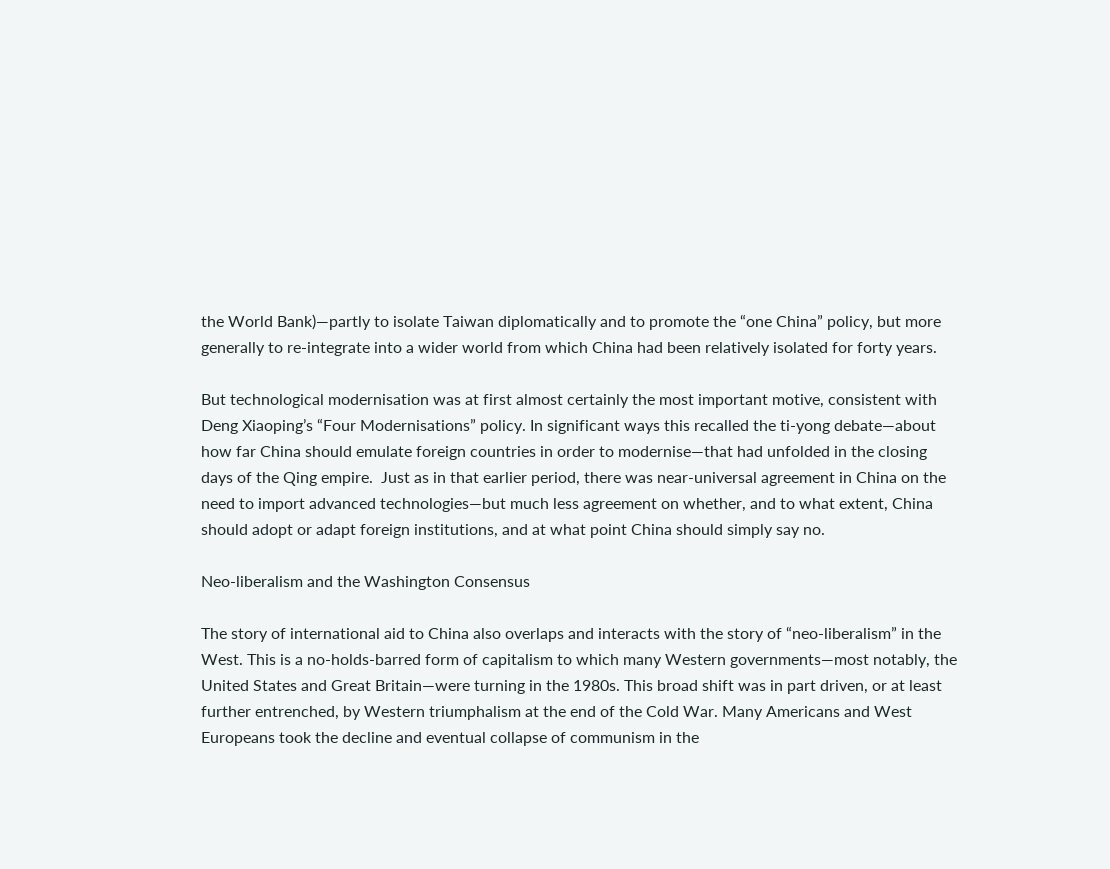the World Bank)—partly to isolate Taiwan diplomatically and to promote the “one China” policy, but more generally to re-integrate into a wider world from which China had been relatively isolated for forty years.

But technological modernisation was at first almost certainly the most important motive, consistent with Deng Xiaoping’s “Four Modernisations” policy. In significant ways this recalled the ti-yong debate—about how far China should emulate foreign countries in order to modernise—that had unfolded in the closing days of the Qing empire.  Just as in that earlier period, there was near-universal agreement in China on the need to import advanced technologies—but much less agreement on whether, and to what extent, China should adopt or adapt foreign institutions, and at what point China should simply say no.

Neo-liberalism and the Washington Consensus

The story of international aid to China also overlaps and interacts with the story of “neo-liberalism” in the West. This is a no-holds-barred form of capitalism to which many Western governments—most notably, the United States and Great Britain—were turning in the 1980s. This broad shift was in part driven, or at least further entrenched, by Western triumphalism at the end of the Cold War. Many Americans and West Europeans took the decline and eventual collapse of communism in the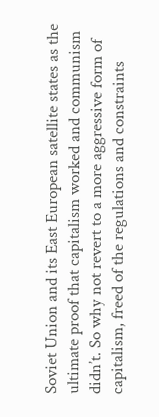Soviet Union and its East European satellite states as the ultimate proof that capitalism worked and communism didn’t. So why not revert to a more aggressive form of capitalism, freed of the regulations and constraints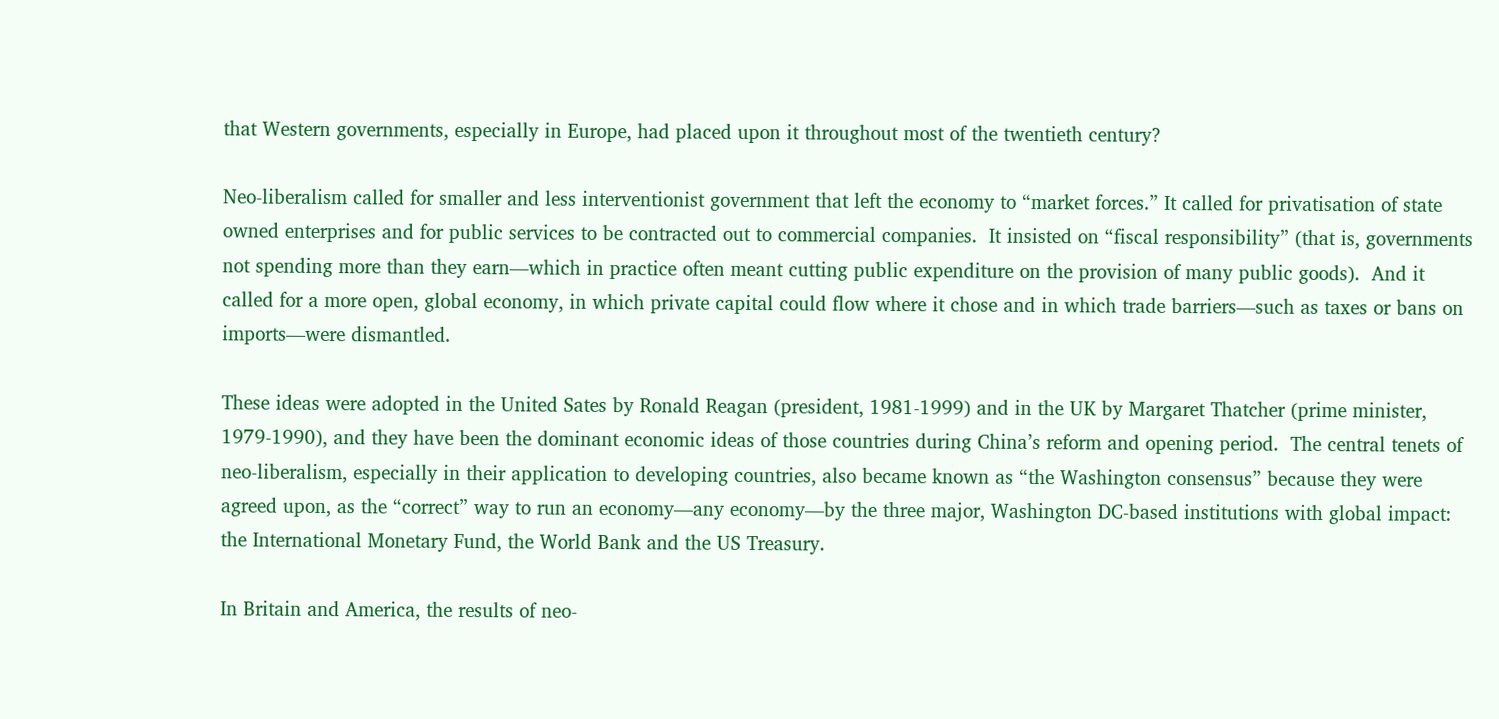that Western governments, especially in Europe, had placed upon it throughout most of the twentieth century?

Neo-liberalism called for smaller and less interventionist government that left the economy to “market forces.” It called for privatisation of state owned enterprises and for public services to be contracted out to commercial companies.  It insisted on “fiscal responsibility” (that is, governments not spending more than they earn—which in practice often meant cutting public expenditure on the provision of many public goods).  And it called for a more open, global economy, in which private capital could flow where it chose and in which trade barriers—such as taxes or bans on imports—were dismantled.

These ideas were adopted in the United Sates by Ronald Reagan (president, 1981-1999) and in the UK by Margaret Thatcher (prime minister, 1979-1990), and they have been the dominant economic ideas of those countries during China’s reform and opening period.  The central tenets of neo-liberalism, especially in their application to developing countries, also became known as “the Washington consensus” because they were agreed upon, as the “correct” way to run an economy—any economy—by the three major, Washington DC-based institutions with global impact: the International Monetary Fund, the World Bank and the US Treasury.

In Britain and America, the results of neo-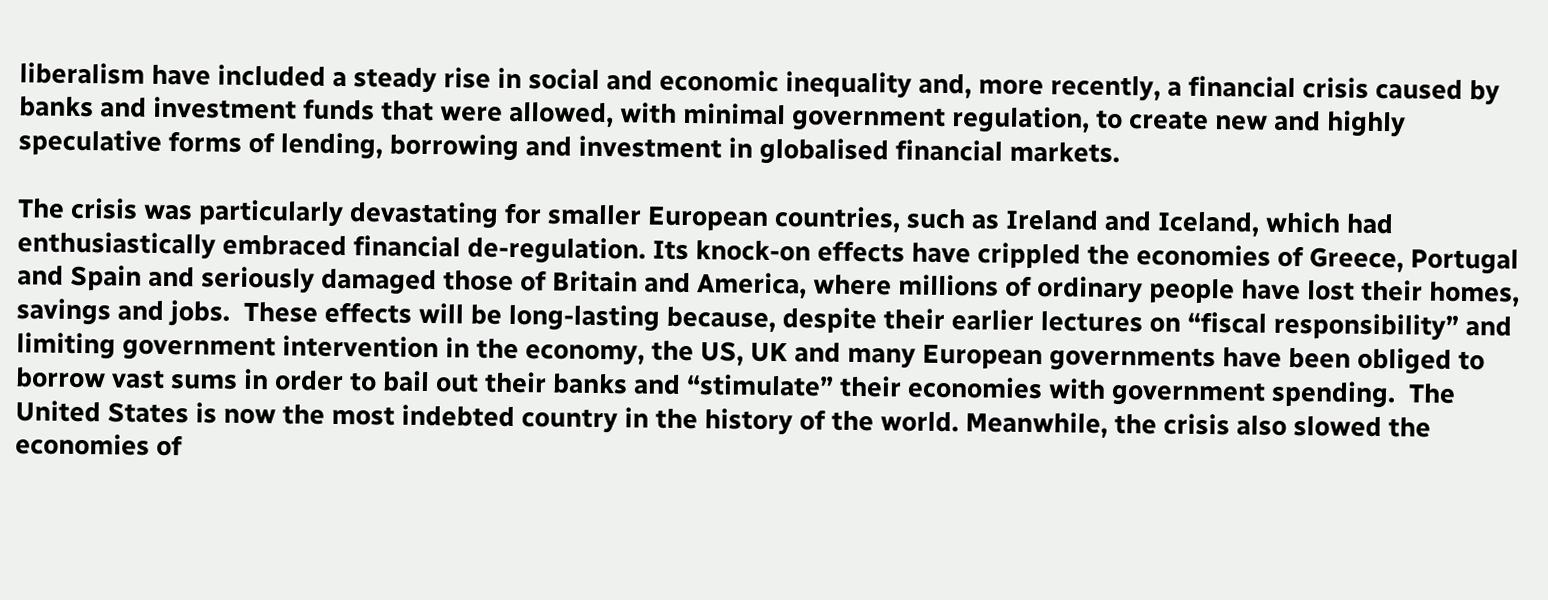liberalism have included a steady rise in social and economic inequality and, more recently, a financial crisis caused by banks and investment funds that were allowed, with minimal government regulation, to create new and highly speculative forms of lending, borrowing and investment in globalised financial markets.

The crisis was particularly devastating for smaller European countries, such as Ireland and Iceland, which had enthusiastically embraced financial de-regulation. Its knock-on effects have crippled the economies of Greece, Portugal and Spain and seriously damaged those of Britain and America, where millions of ordinary people have lost their homes, savings and jobs.  These effects will be long-lasting because, despite their earlier lectures on “fiscal responsibility” and limiting government intervention in the economy, the US, UK and many European governments have been obliged to borrow vast sums in order to bail out their banks and “stimulate” their economies with government spending.  The United States is now the most indebted country in the history of the world. Meanwhile, the crisis also slowed the economies of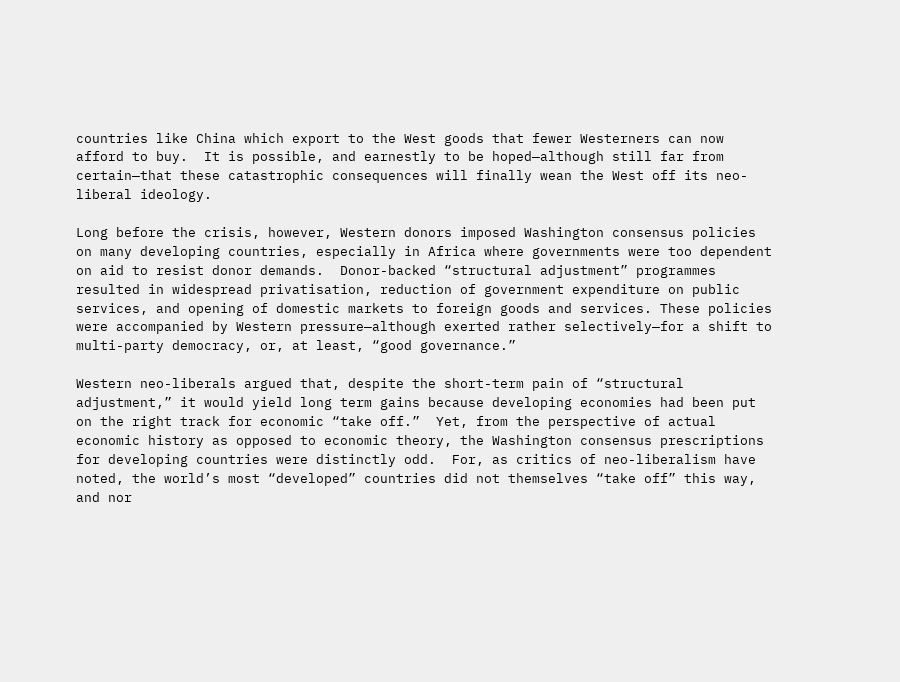countries like China which export to the West goods that fewer Westerners can now afford to buy.  It is possible, and earnestly to be hoped—although still far from certain—that these catastrophic consequences will finally wean the West off its neo-liberal ideology.

Long before the crisis, however, Western donors imposed Washington consensus policies on many developing countries, especially in Africa where governments were too dependent on aid to resist donor demands.  Donor-backed “structural adjustment” programmes resulted in widespread privatisation, reduction of government expenditure on public services, and opening of domestic markets to foreign goods and services. These policies were accompanied by Western pressure—although exerted rather selectively—for a shift to multi-party democracy, or, at least, “good governance.”

Western neo-liberals argued that, despite the short-term pain of “structural adjustment,” it would yield long term gains because developing economies had been put on the right track for economic “take off.”  Yet, from the perspective of actual economic history as opposed to economic theory, the Washington consensus prescriptions for developing countries were distinctly odd.  For, as critics of neo-liberalism have noted, the world’s most “developed” countries did not themselves “take off” this way, and nor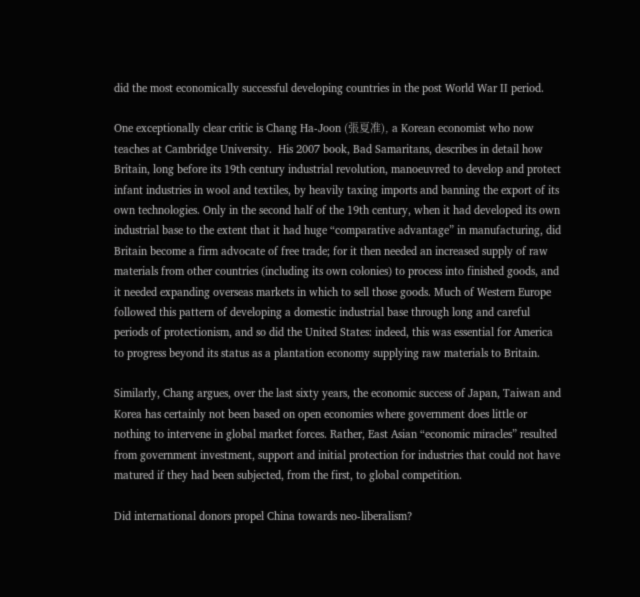did the most economically successful developing countries in the post World War II period.

One exceptionally clear critic is Chang Ha-Joon (張夏准), a Korean economist who now teaches at Cambridge University.  His 2007 book, Bad Samaritans, describes in detail how Britain, long before its 19th century industrial revolution, manoeuvred to develop and protect infant industries in wool and textiles, by heavily taxing imports and banning the export of its own technologies. Only in the second half of the 19th century, when it had developed its own industrial base to the extent that it had huge “comparative advantage” in manufacturing, did Britain become a firm advocate of free trade; for it then needed an increased supply of raw materials from other countries (including its own colonies) to process into finished goods, and it needed expanding overseas markets in which to sell those goods. Much of Western Europe followed this pattern of developing a domestic industrial base through long and careful periods of protectionism, and so did the United States: indeed, this was essential for America to progress beyond its status as a plantation economy supplying raw materials to Britain.

Similarly, Chang argues, over the last sixty years, the economic success of Japan, Taiwan and Korea has certainly not been based on open economies where government does little or nothing to intervene in global market forces. Rather, East Asian “economic miracles” resulted from government investment, support and initial protection for industries that could not have matured if they had been subjected, from the first, to global competition.

Did international donors propel China towards neo-liberalism?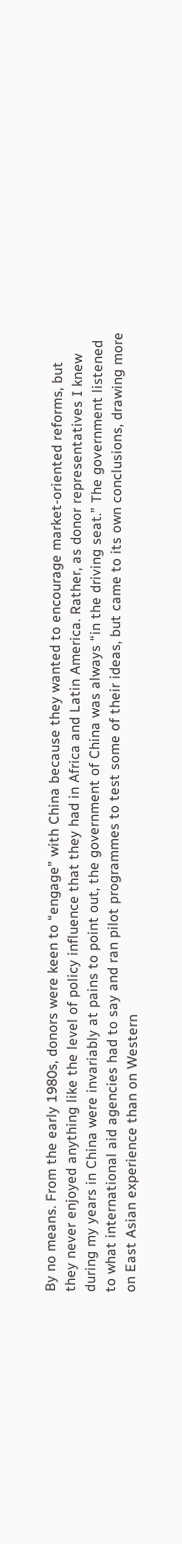By no means. From the early 1980s, donors were keen to “engage” with China because they wanted to encourage market-oriented reforms, but they never enjoyed anything like the level of policy influence that they had in Africa and Latin America. Rather, as donor representatives I knew during my years in China were invariably at pains to point out, the government of China was always “in the driving seat.” The government listened to what international aid agencies had to say and ran pilot programmes to test some of their ideas, but came to its own conclusions, drawing more on East Asian experience than on Western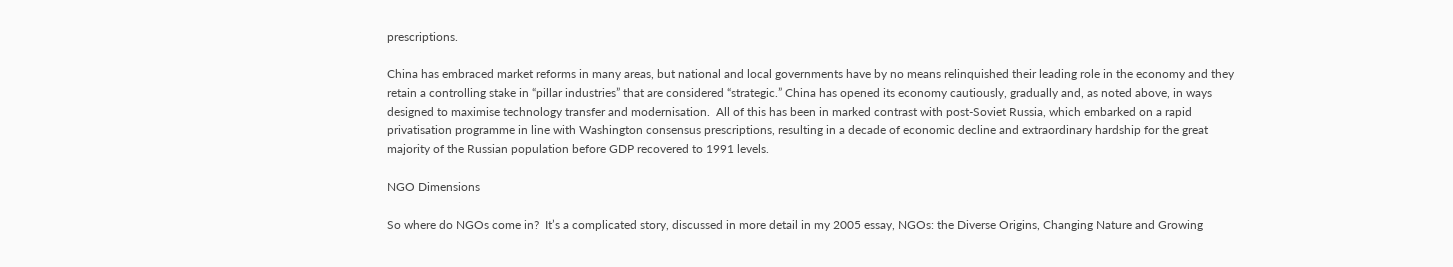prescriptions.

China has embraced market reforms in many areas, but national and local governments have by no means relinquished their leading role in the economy and they retain a controlling stake in “pillar industries” that are considered “strategic.” China has opened its economy cautiously, gradually and, as noted above, in ways designed to maximise technology transfer and modernisation.  All of this has been in marked contrast with post-Soviet Russia, which embarked on a rapid privatisation programme in line with Washington consensus prescriptions, resulting in a decade of economic decline and extraordinary hardship for the great majority of the Russian population before GDP recovered to 1991 levels.

NGO Dimensions

So where do NGOs come in?  It’s a complicated story, discussed in more detail in my 2005 essay, NGOs: the Diverse Origins, Changing Nature and Growing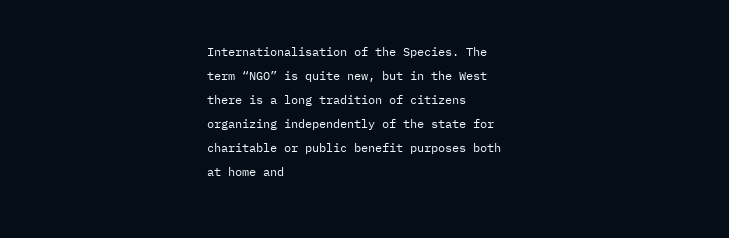Internationalisation of the Species. The term “NGO” is quite new, but in the West there is a long tradition of citizens organizing independently of the state for charitable or public benefit purposes both at home and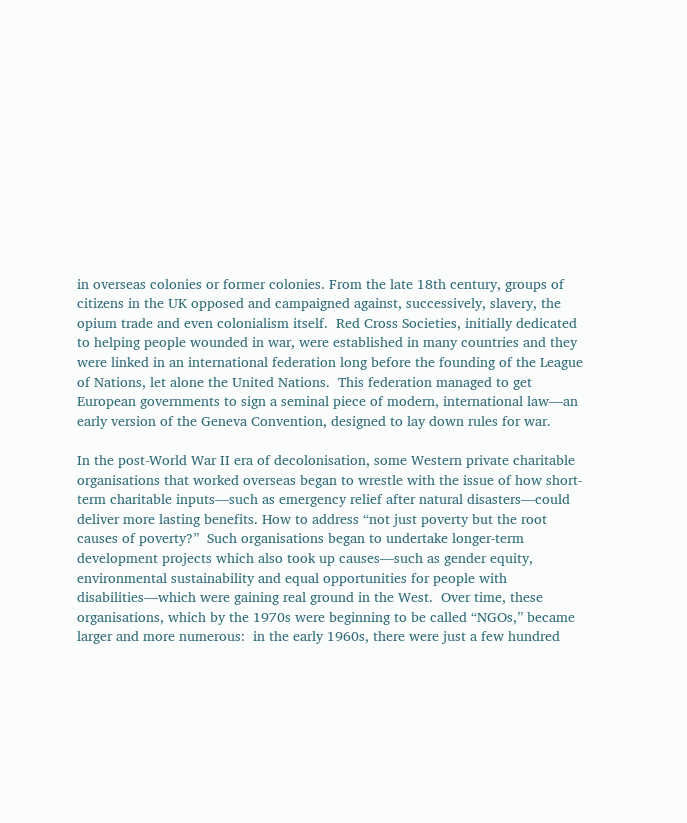in overseas colonies or former colonies. From the late 18th century, groups of citizens in the UK opposed and campaigned against, successively, slavery, the opium trade and even colonialism itself.  Red Cross Societies, initially dedicated to helping people wounded in war, were established in many countries and they were linked in an international federation long before the founding of the League of Nations, let alone the United Nations.  This federation managed to get European governments to sign a seminal piece of modern, international law—an early version of the Geneva Convention, designed to lay down rules for war.

In the post-World War II era of decolonisation, some Western private charitable organisations that worked overseas began to wrestle with the issue of how short-term charitable inputs—such as emergency relief after natural disasters—could deliver more lasting benefits. How to address “not just poverty but the root causes of poverty?”  Such organisations began to undertake longer-term development projects which also took up causes—such as gender equity, environmental sustainability and equal opportunities for people with disabilities—which were gaining real ground in the West.  Over time, these organisations, which by the 1970s were beginning to be called “NGOs,” became larger and more numerous:  in the early 1960s, there were just a few hundred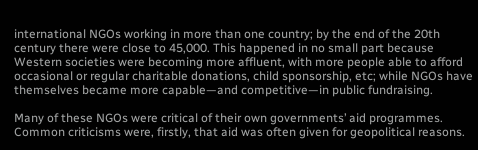international NGOs working in more than one country; by the end of the 20th century there were close to 45,000. This happened in no small part because Western societies were becoming more affluent, with more people able to afford occasional or regular charitable donations, child sponsorship, etc; while NGOs have themselves became more capable—and competitive—in public fundraising.

Many of these NGOs were critical of their own governments’ aid programmes. Common criticisms were, firstly, that aid was often given for geopolitical reasons.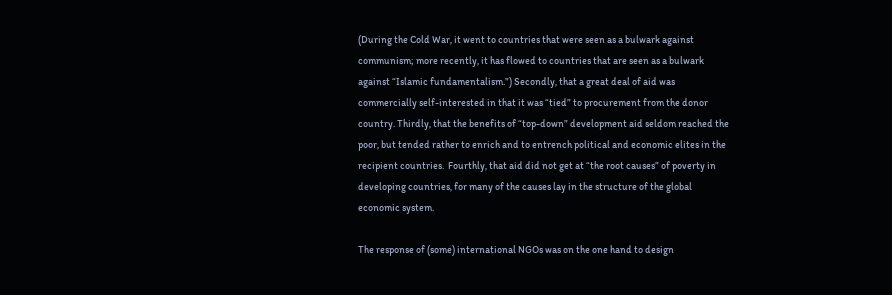(During the Cold War, it went to countries that were seen as a bulwark against communism; more recently, it has flowed to countries that are seen as a bulwark against “Islamic fundamentalism.”) Secondly, that a great deal of aid was commercially self-interested in that it was “tied” to procurement from the donor country. Thirdly, that the benefits of “top-down” development aid seldom reached the poor, but tended rather to enrich and to entrench political and economic elites in the recipient countries.  Fourthly, that aid did not get at “the root causes” of poverty in developing countries, for many of the causes lay in the structure of the global economic system.

The response of (some) international NGOs was on the one hand to design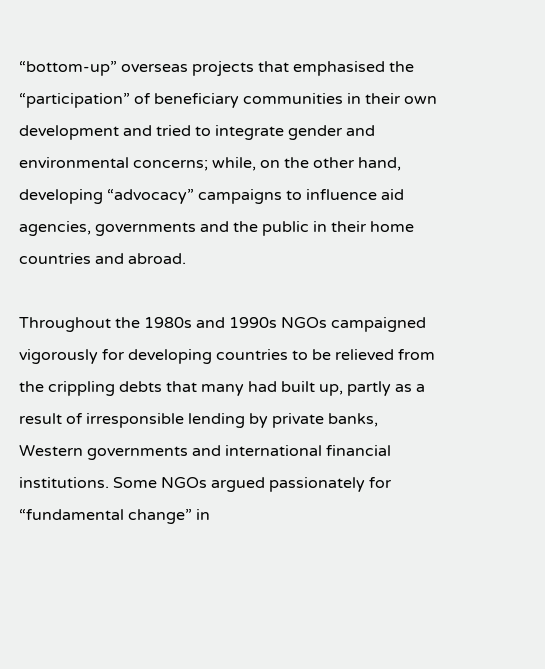“bottom-up” overseas projects that emphasised the “participation” of beneficiary communities in their own development and tried to integrate gender and environmental concerns; while, on the other hand, developing “advocacy” campaigns to influence aid agencies, governments and the public in their home countries and abroad.

Throughout the 1980s and 1990s NGOs campaigned vigorously for developing countries to be relieved from the crippling debts that many had built up, partly as a result of irresponsible lending by private banks, Western governments and international financial institutions. Some NGOs argued passionately for “fundamental change” in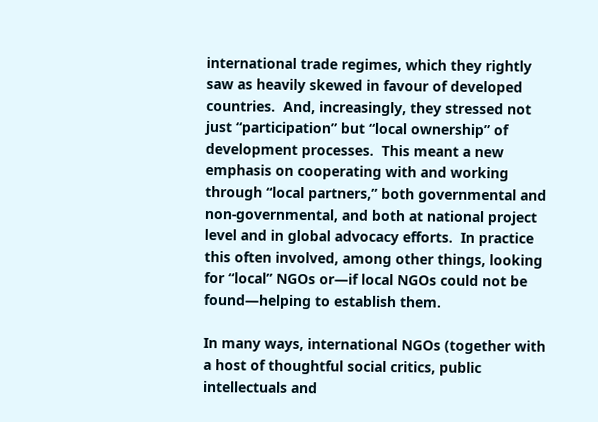international trade regimes, which they rightly saw as heavily skewed in favour of developed countries.  And, increasingly, they stressed not just “participation” but “local ownership” of development processes.  This meant a new emphasis on cooperating with and working through “local partners,” both governmental and non-governmental, and both at national project level and in global advocacy efforts.  In practice this often involved, among other things, looking for “local” NGOs or—if local NGOs could not be found—helping to establish them.

In many ways, international NGOs (together with a host of thoughtful social critics, public intellectuals and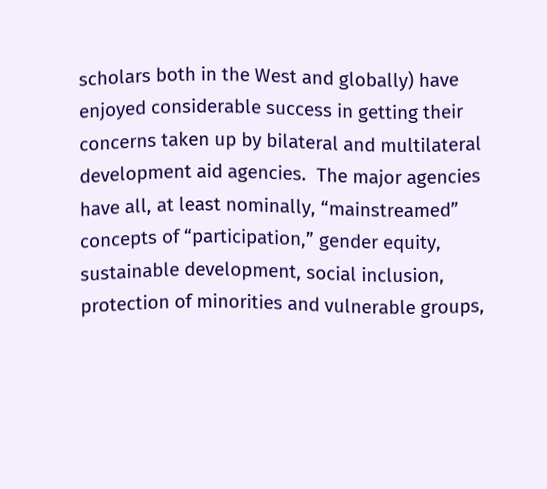scholars both in the West and globally) have enjoyed considerable success in getting their concerns taken up by bilateral and multilateral development aid agencies.  The major agencies have all, at least nominally, “mainstreamed” concepts of “participation,” gender equity, sustainable development, social inclusion, protection of minorities and vulnerable groups,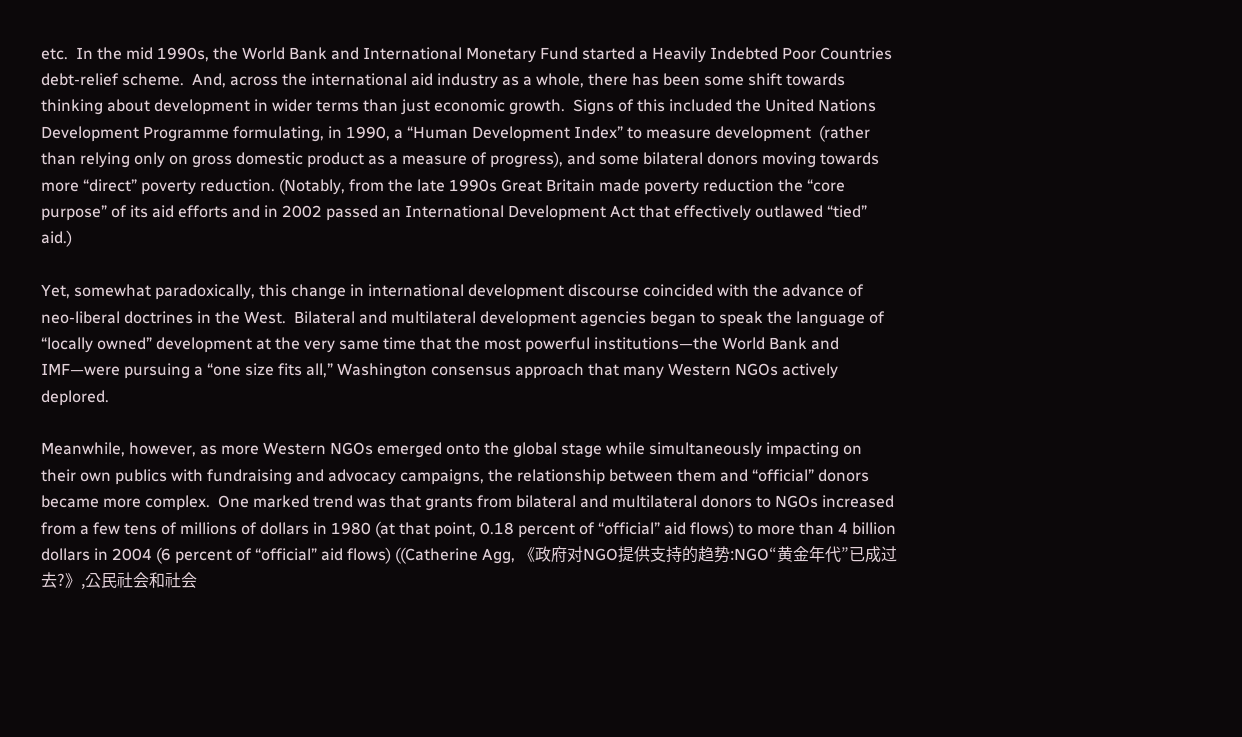etc.  In the mid 1990s, the World Bank and International Monetary Fund started a Heavily Indebted Poor Countries debt-relief scheme.  And, across the international aid industry as a whole, there has been some shift towards thinking about development in wider terms than just economic growth.  Signs of this included the United Nations Development Programme formulating, in 1990, a “Human Development Index” to measure development  (rather than relying only on gross domestic product as a measure of progress), and some bilateral donors moving towards more “direct” poverty reduction. (Notably, from the late 1990s Great Britain made poverty reduction the “core purpose” of its aid efforts and in 2002 passed an International Development Act that effectively outlawed “tied” aid.)

Yet, somewhat paradoxically, this change in international development discourse coincided with the advance of neo-liberal doctrines in the West.  Bilateral and multilateral development agencies began to speak the language of “locally owned” development at the very same time that the most powerful institutions—the World Bank and IMF—were pursuing a “one size fits all,” Washington consensus approach that many Western NGOs actively deplored.

Meanwhile, however, as more Western NGOs emerged onto the global stage while simultaneously impacting on their own publics with fundraising and advocacy campaigns, the relationship between them and “official” donors became more complex.  One marked trend was that grants from bilateral and multilateral donors to NGOs increased from a few tens of millions of dollars in 1980 (at that point, 0.18 percent of “official” aid flows) to more than 4 billion dollars in 2004 (6 percent of “official” aid flows) ((Catherine Agg, 《政府对NGO提供支持的趋势:NGO“黄金年代”已成过去?》,公民社会和社会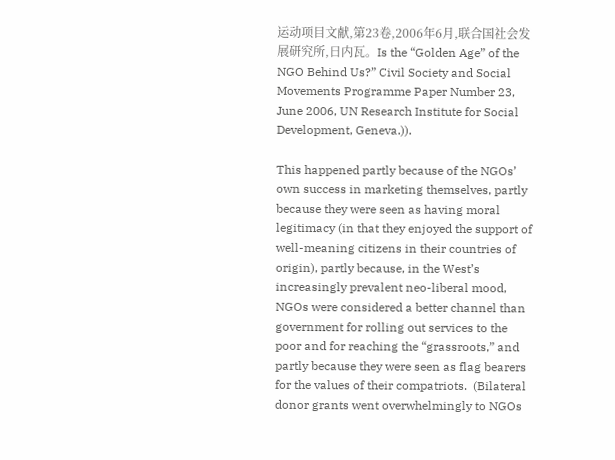运动项目文献,第23卷,2006年6月,联合国社会发展研究所,日内瓦。Is the “Golden Age” of the NGO Behind Us?” Civil Society and Social Movements Programme Paper Number 23, June 2006, UN Research Institute for Social Development, Geneva.)).

This happened partly because of the NGOs’ own success in marketing themselves, partly because they were seen as having moral legitimacy (in that they enjoyed the support of well-meaning citizens in their countries of origin), partly because, in the West’s increasingly prevalent neo-liberal mood, NGOs were considered a better channel than government for rolling out services to the poor and for reaching the “grassroots,” and partly because they were seen as flag bearers for the values of their compatriots.  (Bilateral donor grants went overwhelmingly to NGOs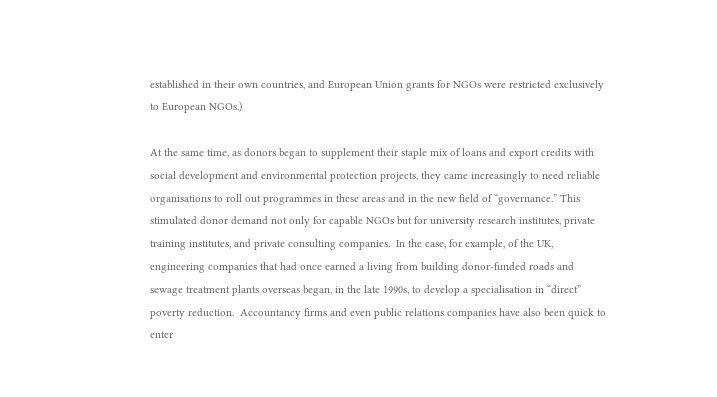established in their own countries, and European Union grants for NGOs were restricted exclusively to European NGOs.)

At the same time, as donors began to supplement their staple mix of loans and export credits with social development and environmental protection projects, they came increasingly to need reliable organisations to roll out programmes in these areas and in the new field of “governance.” This stimulated donor demand not only for capable NGOs but for university research institutes, private training institutes, and private consulting companies.  In the case, for example, of the UK, engineering companies that had once earned a living from building donor-funded roads and sewage treatment plants overseas began, in the late 1990s, to develop a specialisation in “direct” poverty reduction.  Accountancy firms and even public relations companies have also been quick to enter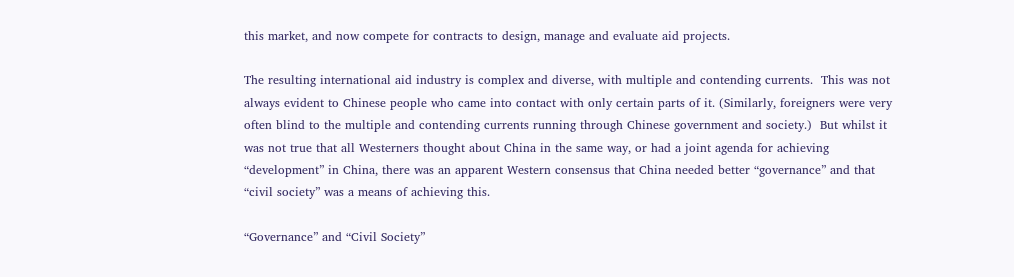this market, and now compete for contracts to design, manage and evaluate aid projects.

The resulting international aid industry is complex and diverse, with multiple and contending currents.  This was not always evident to Chinese people who came into contact with only certain parts of it. (Similarly, foreigners were very often blind to the multiple and contending currents running through Chinese government and society.)  But whilst it was not true that all Westerners thought about China in the same way, or had a joint agenda for achieving “development” in China, there was an apparent Western consensus that China needed better “governance” and that “civil society” was a means of achieving this.

“Governance” and “Civil Society”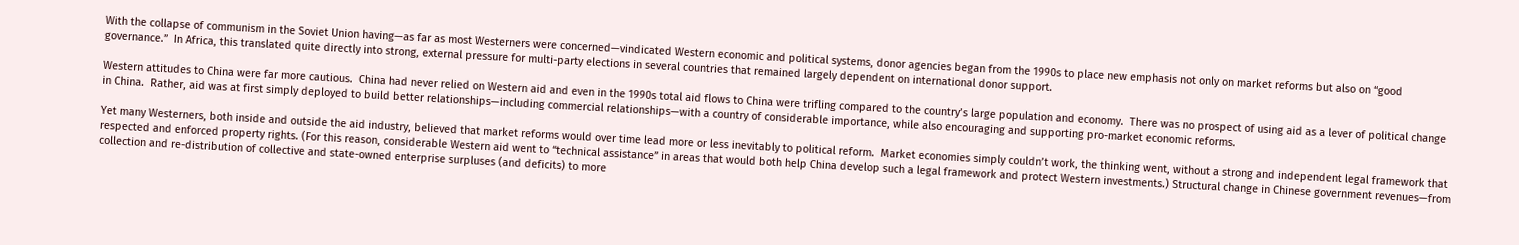With the collapse of communism in the Soviet Union having—as far as most Westerners were concerned—vindicated Western economic and political systems, donor agencies began from the 1990s to place new emphasis not only on market reforms but also on “good governance.”  In Africa, this translated quite directly into strong, external pressure for multi-party elections in several countries that remained largely dependent on international donor support.

Western attitudes to China were far more cautious.  China had never relied on Western aid and even in the 1990s total aid flows to China were trifling compared to the country’s large population and economy.  There was no prospect of using aid as a lever of political change in China.  Rather, aid was at first simply deployed to build better relationships—including commercial relationships—with a country of considerable importance, while also encouraging and supporting pro-market economic reforms.

Yet many Westerners, both inside and outside the aid industry, believed that market reforms would over time lead more or less inevitably to political reform.  Market economies simply couldn’t work, the thinking went, without a strong and independent legal framework that respected and enforced property rights. (For this reason, considerable Western aid went to “technical assistance” in areas that would both help China develop such a legal framework and protect Western investments.) Structural change in Chinese government revenues—from collection and re-distribution of collective and state-owned enterprise surpluses (and deficits) to more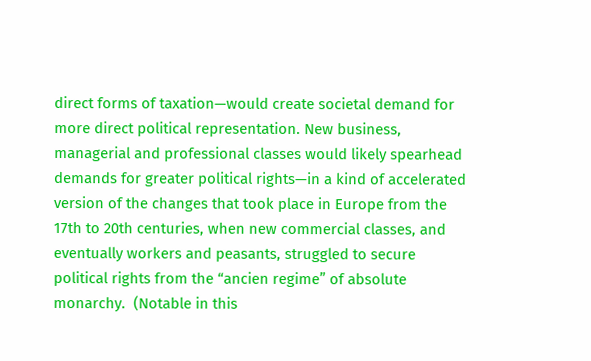direct forms of taxation—would create societal demand for more direct political representation. New business, managerial and professional classes would likely spearhead demands for greater political rights—in a kind of accelerated version of the changes that took place in Europe from the 17th to 20th centuries, when new commercial classes, and eventually workers and peasants, struggled to secure political rights from the “ancien regime” of absolute monarchy.  (Notable in this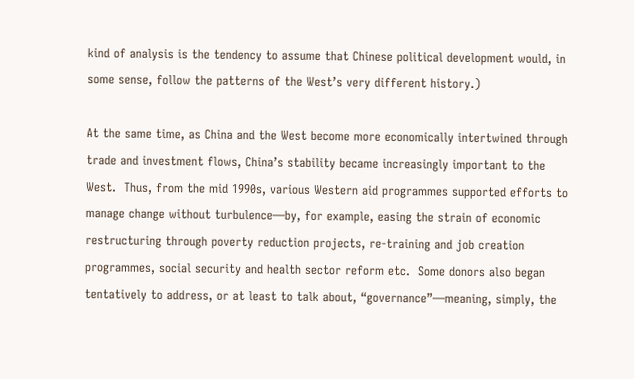kind of analysis is the tendency to assume that Chinese political development would, in some sense, follow the patterns of the West’s very different history.)

At the same time, as China and the West become more economically intertwined through trade and investment flows, China’s stability became increasingly important to the West.  Thus, from the mid 1990s, various Western aid programmes supported efforts to manage change without turbulence—by, for example, easing the strain of economic restructuring through poverty reduction projects, re-training and job creation programmes, social security and health sector reform etc.  Some donors also began tentatively to address, or at least to talk about, “governance”—meaning, simply, the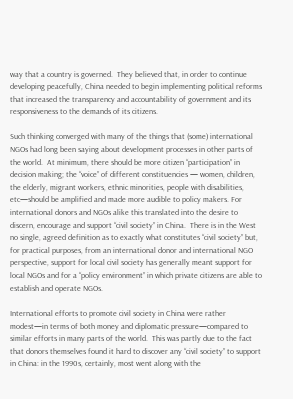way that a country is governed.  They believed that, in order to continue developing peacefully, China needed to begin implementing political reforms that increased the transparency and accountability of government and its responsiveness to the demands of its citizens.

Such thinking converged with many of the things that (some) international NGOs had long been saying about development processes in other parts of the world.  At minimum, there should be more citizen “participation” in decision making; the “voice” of different constituencies — women, children, the elderly, migrant workers, ethnic minorities, people with disabilities, etc—should be amplified and made more audible to policy makers. For international donors and NGOs alike this translated into the desire to discern, encourage and support “civil society” in China.  There is in the West no single, agreed definition as to exactly what constitutes “civil society” but, for practical purposes, from an international donor and international NGO perspective, support for local civil society has generally meant support for local NGOs and for a “policy environment” in which private citizens are able to establish and operate NGOs.

International efforts to promote civil society in China were rather modest—in terms of both money and diplomatic pressure—compared to similar efforts in many parts of the world.  This was partly due to the fact that donors themselves found it hard to discover any “civil society” to support in China: in the 1990s, certainly, most went along with the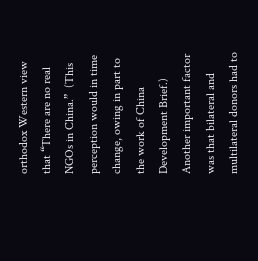orthodox Western view that “There are no real NGOs in China.”  (This perception would in time change, owing in part to the work of China Development Brief.)  Another important factor was that bilateral and multilateral donors had to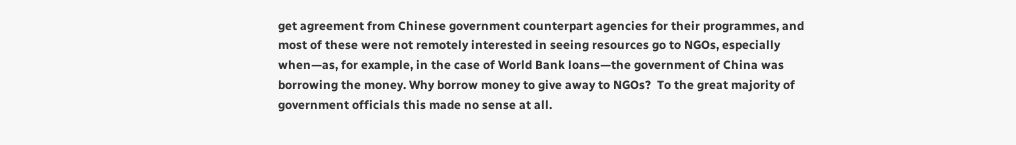get agreement from Chinese government counterpart agencies for their programmes, and most of these were not remotely interested in seeing resources go to NGOs, especially when—as, for example, in the case of World Bank loans—the government of China was borrowing the money. Why borrow money to give away to NGOs?  To the great majority of government officials this made no sense at all.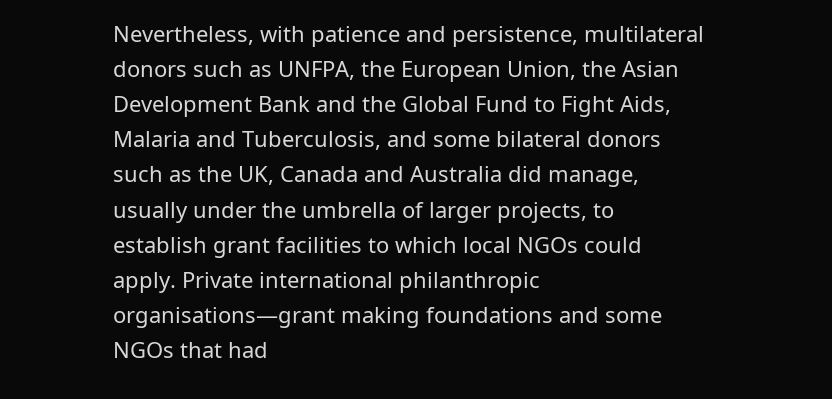Nevertheless, with patience and persistence, multilateral donors such as UNFPA, the European Union, the Asian Development Bank and the Global Fund to Fight Aids, Malaria and Tuberculosis, and some bilateral donors such as the UK, Canada and Australia did manage, usually under the umbrella of larger projects, to establish grant facilities to which local NGOs could apply. Private international philanthropic organisations—grant making foundations and some NGOs that had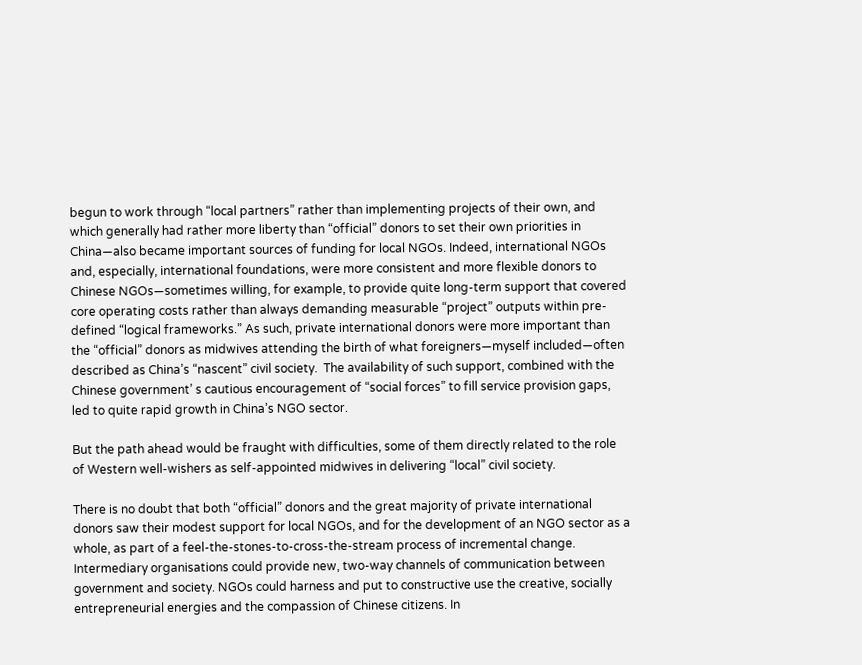begun to work through “local partners” rather than implementing projects of their own, and which generally had rather more liberty than “official” donors to set their own priorities in China—also became important sources of funding for local NGOs. Indeed, international NGOs and, especially, international foundations, were more consistent and more flexible donors to Chinese NGOs—sometimes willing, for example, to provide quite long-term support that covered core operating costs rather than always demanding measurable “project” outputs within pre-defined “logical frameworks.” As such, private international donors were more important than the “official” donors as midwives attending the birth of what foreigners—myself included—often described as China’s “nascent” civil society.  The availability of such support, combined with the Chinese government’ s cautious encouragement of “social forces” to fill service provision gaps, led to quite rapid growth in China’s NGO sector.

But the path ahead would be fraught with difficulties, some of them directly related to the role of Western well-wishers as self-appointed midwives in delivering “local” civil society.

There is no doubt that both “official” donors and the great majority of private international donors saw their modest support for local NGOs, and for the development of an NGO sector as a whole, as part of a feel-the-stones-to-cross-the-stream process of incremental change. Intermediary organisations could provide new, two-way channels of communication between government and society. NGOs could harness and put to constructive use the creative, socially entrepreneurial energies and the compassion of Chinese citizens. In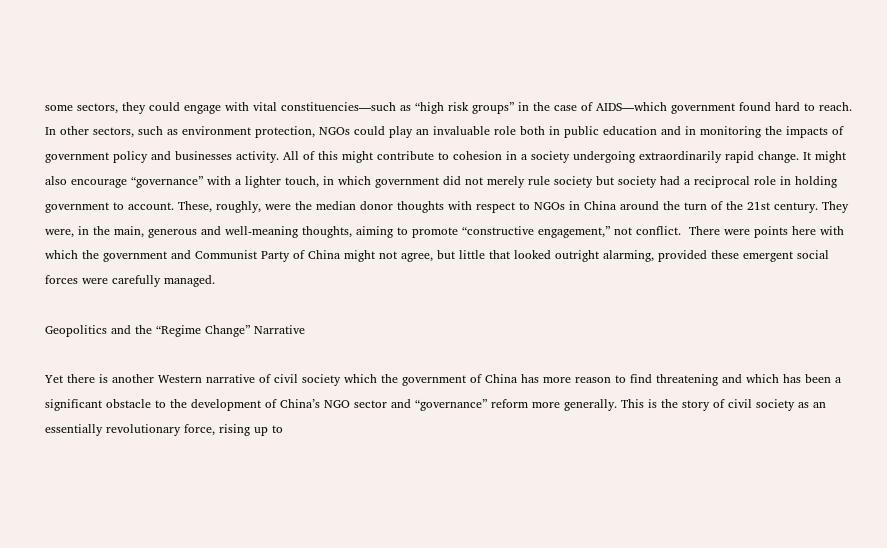some sectors, they could engage with vital constituencies—such as “high risk groups” in the case of AIDS—which government found hard to reach. In other sectors, such as environment protection, NGOs could play an invaluable role both in public education and in monitoring the impacts of government policy and businesses activity. All of this might contribute to cohesion in a society undergoing extraordinarily rapid change. It might also encourage “governance” with a lighter touch, in which government did not merely rule society but society had a reciprocal role in holding government to account. These, roughly, were the median donor thoughts with respect to NGOs in China around the turn of the 21st century. They were, in the main, generous and well-meaning thoughts, aiming to promote “constructive engagement,” not conflict.  There were points here with which the government and Communist Party of China might not agree, but little that looked outright alarming, provided these emergent social forces were carefully managed.

Geopolitics and the “Regime Change” Narrative

Yet there is another Western narrative of civil society which the government of China has more reason to find threatening and which has been a significant obstacle to the development of China’s NGO sector and “governance” reform more generally. This is the story of civil society as an essentially revolutionary force, rising up to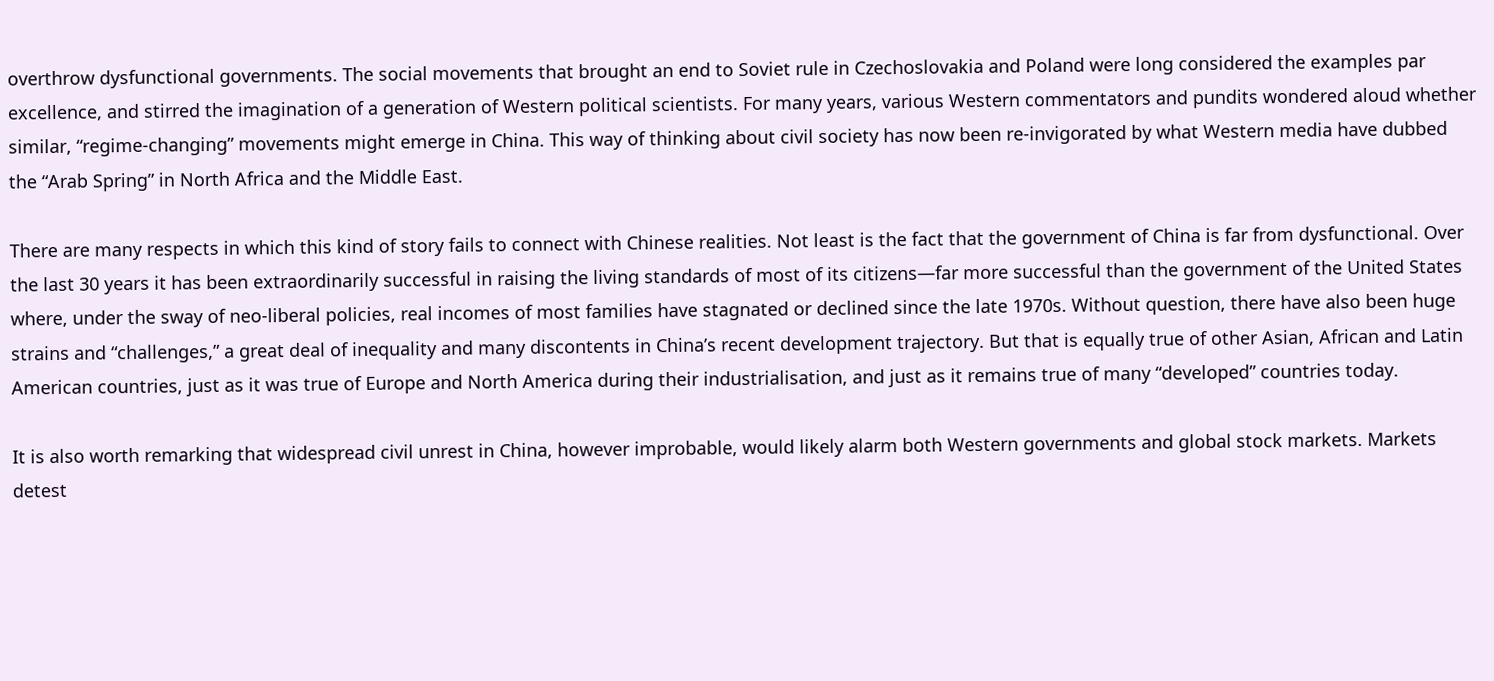overthrow dysfunctional governments. The social movements that brought an end to Soviet rule in Czechoslovakia and Poland were long considered the examples par excellence, and stirred the imagination of a generation of Western political scientists. For many years, various Western commentators and pundits wondered aloud whether similar, “regime-changing” movements might emerge in China. This way of thinking about civil society has now been re-invigorated by what Western media have dubbed the “Arab Spring” in North Africa and the Middle East.

There are many respects in which this kind of story fails to connect with Chinese realities. Not least is the fact that the government of China is far from dysfunctional. Over the last 30 years it has been extraordinarily successful in raising the living standards of most of its citizens—far more successful than the government of the United States where, under the sway of neo-liberal policies, real incomes of most families have stagnated or declined since the late 1970s. Without question, there have also been huge strains and “challenges,” a great deal of inequality and many discontents in China’s recent development trajectory. But that is equally true of other Asian, African and Latin American countries, just as it was true of Europe and North America during their industrialisation, and just as it remains true of many “developed” countries today.

It is also worth remarking that widespread civil unrest in China, however improbable, would likely alarm both Western governments and global stock markets. Markets detest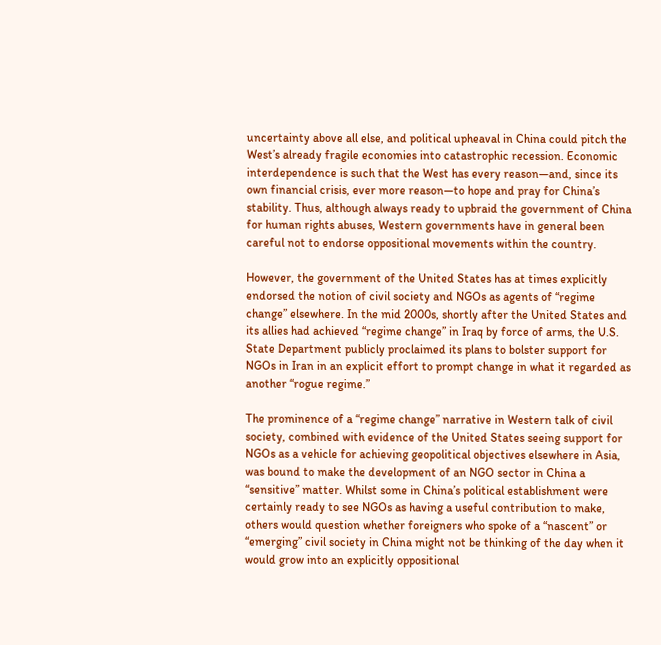uncertainty above all else, and political upheaval in China could pitch the West’s already fragile economies into catastrophic recession. Economic interdependence is such that the West has every reason—and, since its own financial crisis, ever more reason—to hope and pray for China’s stability. Thus, although always ready to upbraid the government of China for human rights abuses, Western governments have in general been careful not to endorse oppositional movements within the country.

However, the government of the United States has at times explicitly endorsed the notion of civil society and NGOs as agents of “regime change” elsewhere. In the mid 2000s, shortly after the United States and its allies had achieved “regime change” in Iraq by force of arms, the U.S. State Department publicly proclaimed its plans to bolster support for NGOs in Iran in an explicit effort to prompt change in what it regarded as another “rogue regime.”

The prominence of a “regime change” narrative in Western talk of civil society, combined with evidence of the United States seeing support for NGOs as a vehicle for achieving geopolitical objectives elsewhere in Asia, was bound to make the development of an NGO sector in China a “sensitive” matter. Whilst some in China’s political establishment were certainly ready to see NGOs as having a useful contribution to make, others would question whether foreigners who spoke of a “nascent” or “emerging” civil society in China might not be thinking of the day when it would grow into an explicitly oppositional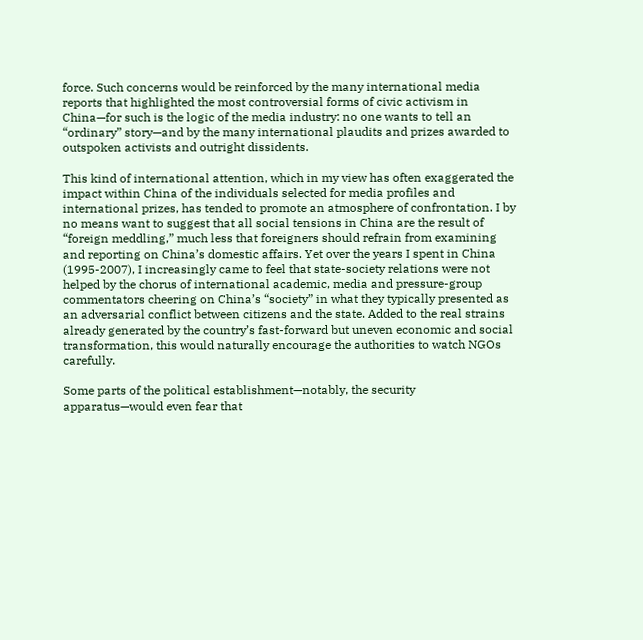force. Such concerns would be reinforced by the many international media reports that highlighted the most controversial forms of civic activism in China—for such is the logic of the media industry: no one wants to tell an “ordinary” story—and by the many international plaudits and prizes awarded to outspoken activists and outright dissidents.

This kind of international attention, which in my view has often exaggerated the impact within China of the individuals selected for media profiles and international prizes, has tended to promote an atmosphere of confrontation. I by no means want to suggest that all social tensions in China are the result of “foreign meddling,” much less that foreigners should refrain from examining and reporting on China’s domestic affairs. Yet over the years I spent in China (1995-2007), I increasingly came to feel that state-society relations were not helped by the chorus of international academic, media and pressure-group commentators cheering on China’s “society” in what they typically presented as an adversarial conflict between citizens and the state. Added to the real strains already generated by the country’s fast-forward but uneven economic and social transformation, this would naturally encourage the authorities to watch NGOs carefully.

Some parts of the political establishment—notably, the security apparatus—would even fear that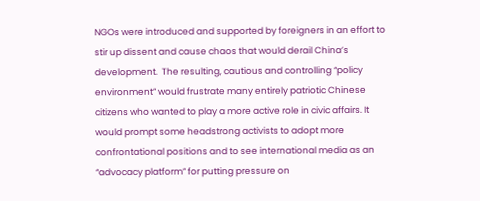NGOs were introduced and supported by foreigners in an effort to stir up dissent and cause chaos that would derail China’s development.  The resulting, cautious and controlling “policy environment” would frustrate many entirely patriotic Chinese citizens who wanted to play a more active role in civic affairs. It would prompt some headstrong activists to adopt more confrontational positions and to see international media as an “advocacy platform” for putting pressure on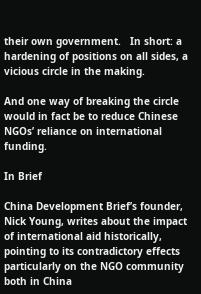their own government.   In short: a hardening of positions on all sides, a vicious circle in the making.

And one way of breaking the circle would in fact be to reduce Chinese NGOs’ reliance on international funding.

In Brief

China Development Brief’s founder, Nick Young, writes about the impact of international aid historically, pointing to its contradictory effects particularly on the NGO community both in China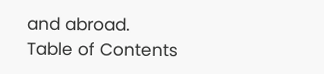and abroad.
Table of Contents